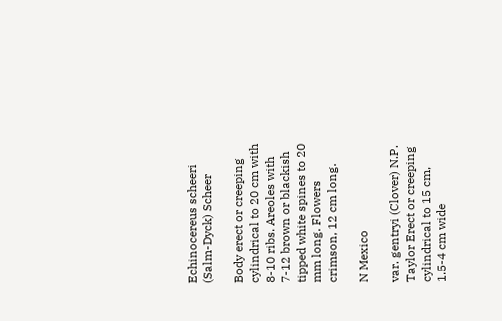Echinocereus scheeri (Salm-Dyck) Scheer

Body erect or creeping cylindrical to 20 cm with 8-10 ribs. Areoles with 7-12 brown or blackish tipped white spines to 20 mm long. Flowers crimson, 12 cm long.

N Mexico

var. gentryi (Clover) N.P. Taylor Erect or creeping cylindrical to 15 cm, 1.5-4 cm wide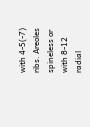with 4-5(-7) ribs. Areoles spineless or with 8-12 radial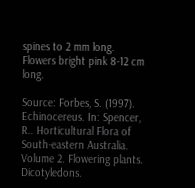spines to 2 mm long. Flowers bright pink 8-12 cm long.

Source: Forbes, S. (1997). Echinocereus. In: Spencer, R.. Horticultural Flora of South-eastern Australia. Volume 2. Flowering plants. Dicotyledons.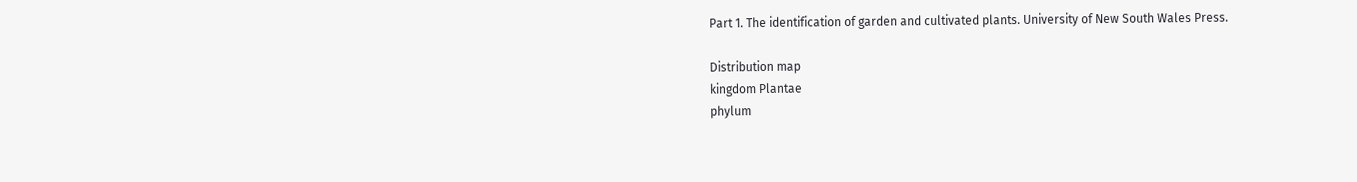Part 1. The identification of garden and cultivated plants. University of New South Wales Press.

Distribution map
kingdom Plantae
phylum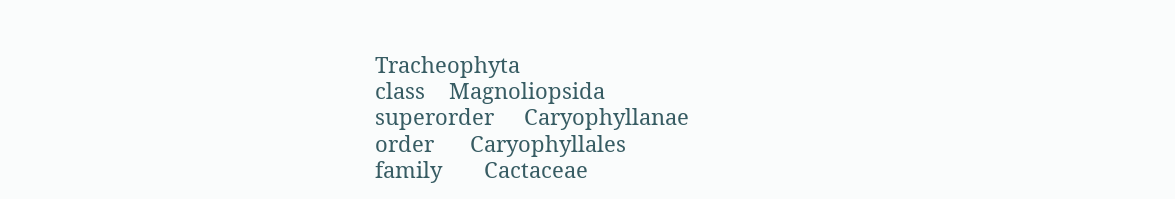Tracheophyta
class    Magnoliopsida
superorder     Caryophyllanae
order      Caryophyllales
family       Cactaceae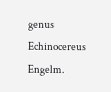genus        Echinocereus Engelm.